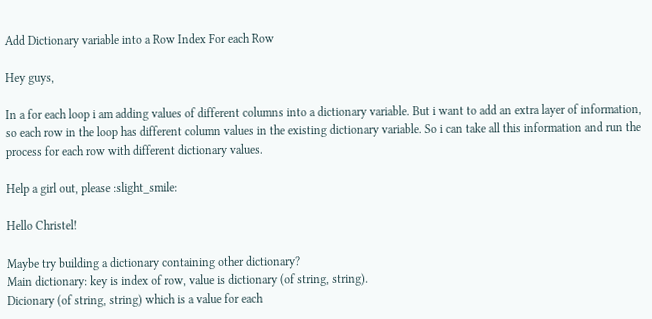Add Dictionary variable into a Row Index For each Row

Hey guys,

In a for each loop i am adding values of different columns into a dictionary variable. But i want to add an extra layer of information, so each row in the loop has different column values in the existing dictionary variable. So i can take all this information and run the process for each row with different dictionary values.

Help a girl out, please :slight_smile:

Hello Christel!

Maybe try building a dictionary containing other dictionary?
Main dictionary: key is index of row, value is dictionary (of string, string).
Dicionary (of string, string) which is a value for each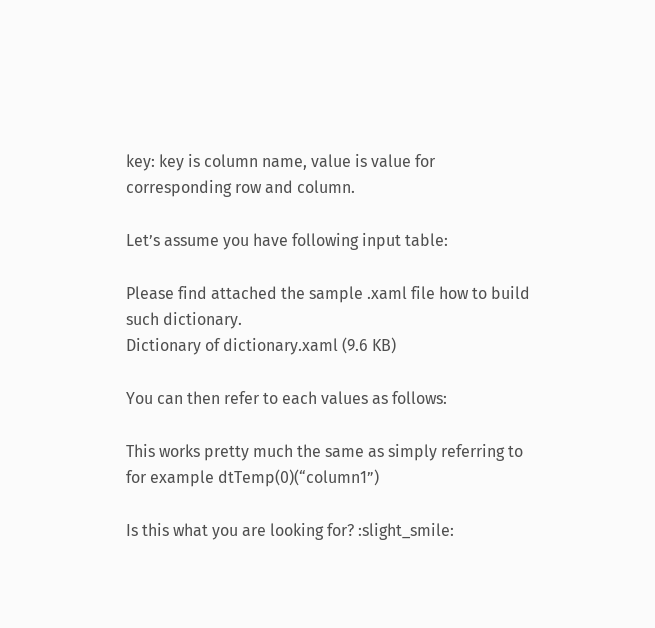key: key is column name, value is value for corresponding row and column.

Let’s assume you have following input table:

Please find attached the sample .xaml file how to build such dictionary.
Dictionary of dictionary.xaml (9.6 KB)

You can then refer to each values as follows:

This works pretty much the same as simply referring to for example dtTemp(0)(“column1”)

Is this what you are looking for? :slight_smile: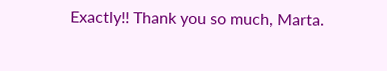Exactly!! Thank you so much, Marta.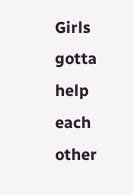Girls gotta help each other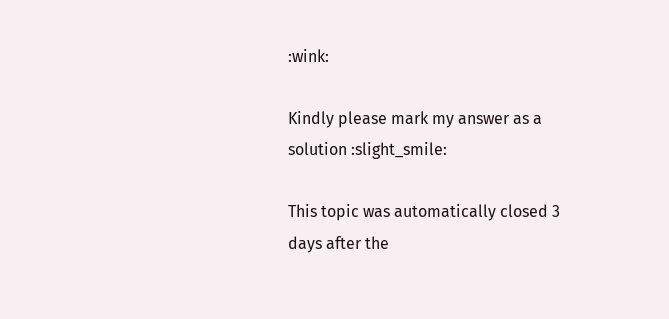:wink:

Kindly please mark my answer as a solution :slight_smile:

This topic was automatically closed 3 days after the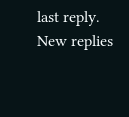last reply. New replies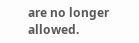are no longer allowed.